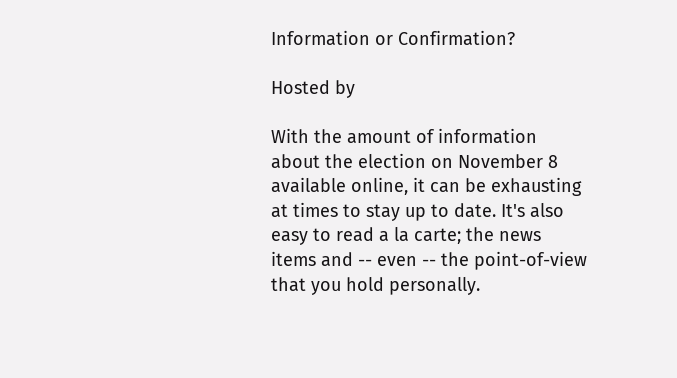Information or Confirmation?

Hosted by

With the amount of information about the election on November 8 available online, it can be exhausting at times to stay up to date. It's also easy to read a la carte; the news items and -- even -- the point-of-view that you hold personally.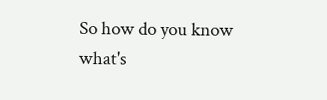So how do you know what's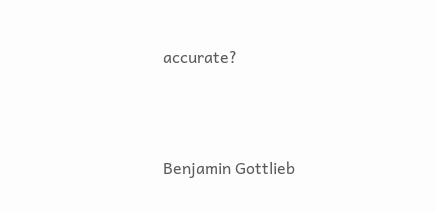accurate?




Benjamin Gottlieb